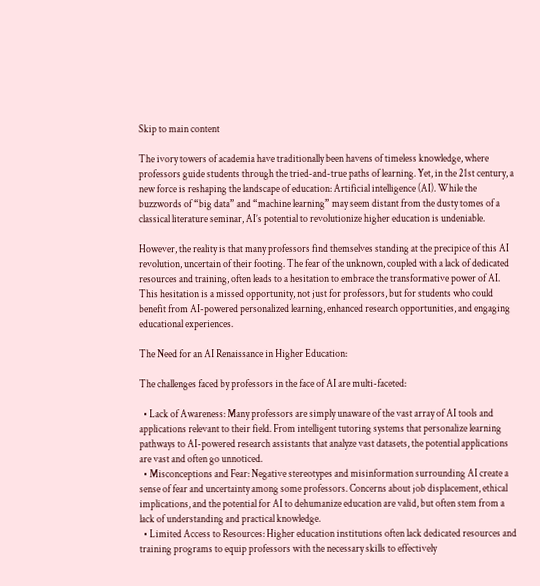Skip to main content

The ivory towers of academia have traditionally been havens of timeless knowledge, where professors guide students through the tried-and-true paths of learning. Yet, in the 21st century, a new force is reshaping the landscape of education: Artificial intelligence (AI). While the buzzwords of “big data” and “machine learning” may seem distant from the dusty tomes of a classical literature seminar, AI’s potential to revolutionize higher education is undeniable.

However, the reality is that many professors find themselves standing at the precipice of this AI revolution, uncertain of their footing. The fear of the unknown, coupled with a lack of dedicated resources and training, often leads to a hesitation to embrace the transformative power of AI. This hesitation is a missed opportunity, not just for professors, but for students who could benefit from AI-powered personalized learning, enhanced research opportunities, and engaging educational experiences.

The Need for an AI Renaissance in Higher Education:

The challenges faced by professors in the face of AI are multi-faceted:

  • Lack of Awareness: Many professors are simply unaware of the vast array of AI tools and applications relevant to their field. From intelligent tutoring systems that personalize learning pathways to AI-powered research assistants that analyze vast datasets, the potential applications are vast and often go unnoticed.
  • Misconceptions and Fear: Negative stereotypes and misinformation surrounding AI create a sense of fear and uncertainty among some professors. Concerns about job displacement, ethical implications, and the potential for AI to dehumanize education are valid, but often stem from a lack of understanding and practical knowledge.
  • Limited Access to Resources: Higher education institutions often lack dedicated resources and training programs to equip professors with the necessary skills to effectively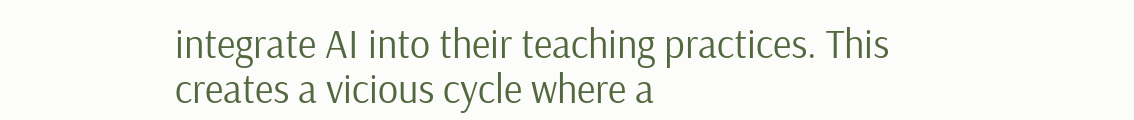integrate AI into their teaching practices. This creates a vicious cycle where a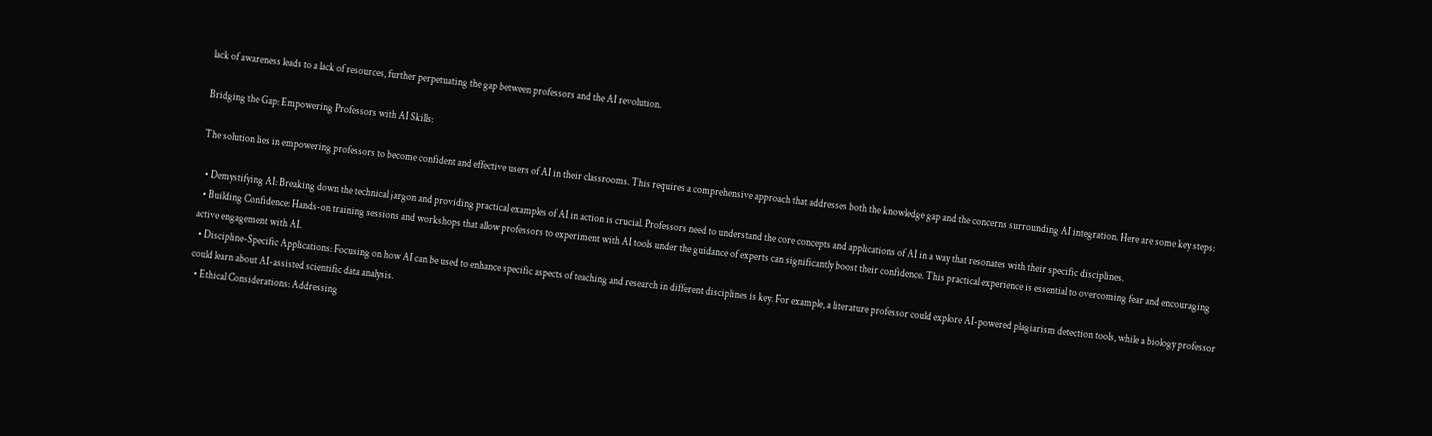lack of awareness leads to a lack of resources, further perpetuating the gap between professors and the AI revolution.

Bridging the Gap: Empowering Professors with AI Skills:

The solution lies in empowering professors to become confident and effective users of AI in their classrooms. This requires a comprehensive approach that addresses both the knowledge gap and the concerns surrounding AI integration. Here are some key steps:

  • Demystifying AI: Breaking down the technical jargon and providing practical examples of AI in action is crucial. Professors need to understand the core concepts and applications of AI in a way that resonates with their specific disciplines.
  • Building Confidence: Hands-on training sessions and workshops that allow professors to experiment with AI tools under the guidance of experts can significantly boost their confidence. This practical experience is essential to overcoming fear and encouraging active engagement with AI.
  • Discipline-Specific Applications: Focusing on how AI can be used to enhance specific aspects of teaching and research in different disciplines is key. For example, a literature professor could explore AI-powered plagiarism detection tools, while a biology professor could learn about AI-assisted scientific data analysis.
  • Ethical Considerations: Addressing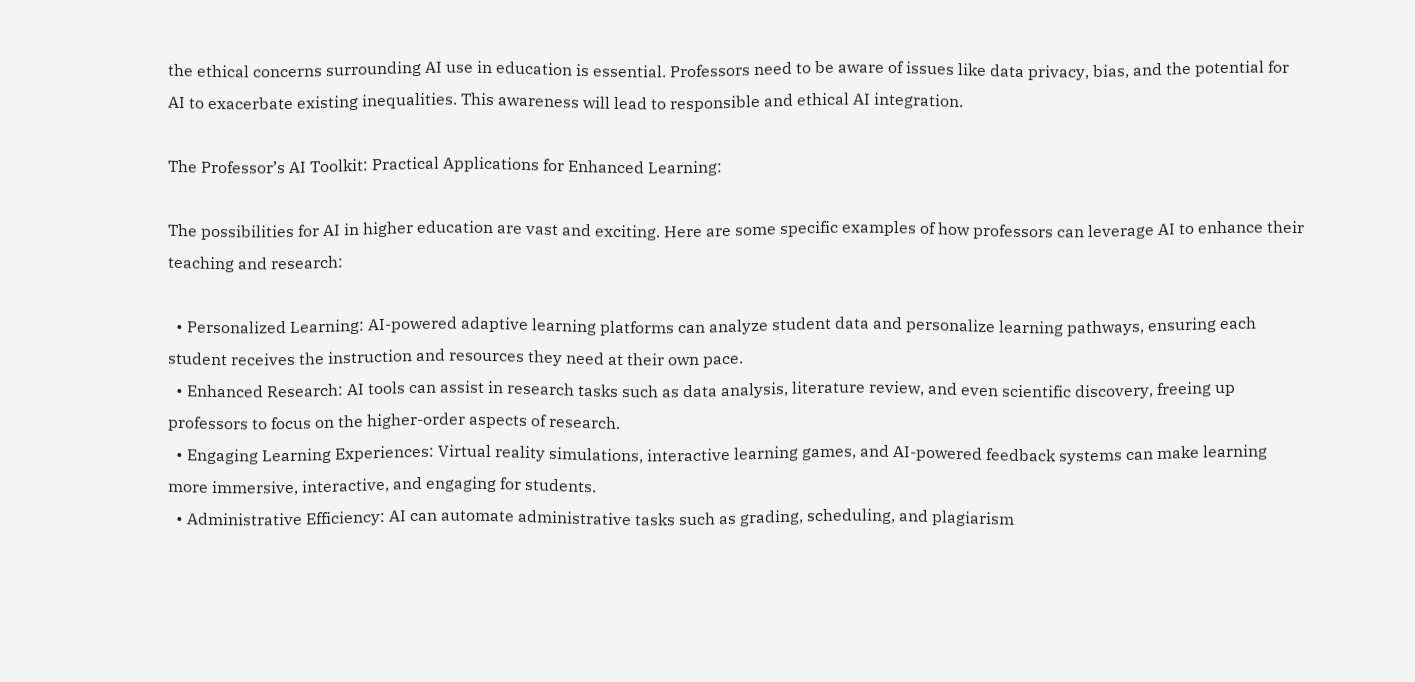the ethical concerns surrounding AI use in education is essential. Professors need to be aware of issues like data privacy, bias, and the potential for AI to exacerbate existing inequalities. This awareness will lead to responsible and ethical AI integration.

The Professor’s AI Toolkit: Practical Applications for Enhanced Learning:

The possibilities for AI in higher education are vast and exciting. Here are some specific examples of how professors can leverage AI to enhance their teaching and research:

  • Personalized Learning: AI-powered adaptive learning platforms can analyze student data and personalize learning pathways, ensuring each student receives the instruction and resources they need at their own pace.
  • Enhanced Research: AI tools can assist in research tasks such as data analysis, literature review, and even scientific discovery, freeing up professors to focus on the higher-order aspects of research.
  • Engaging Learning Experiences: Virtual reality simulations, interactive learning games, and AI-powered feedback systems can make learning more immersive, interactive, and engaging for students.
  • Administrative Efficiency: AI can automate administrative tasks such as grading, scheduling, and plagiarism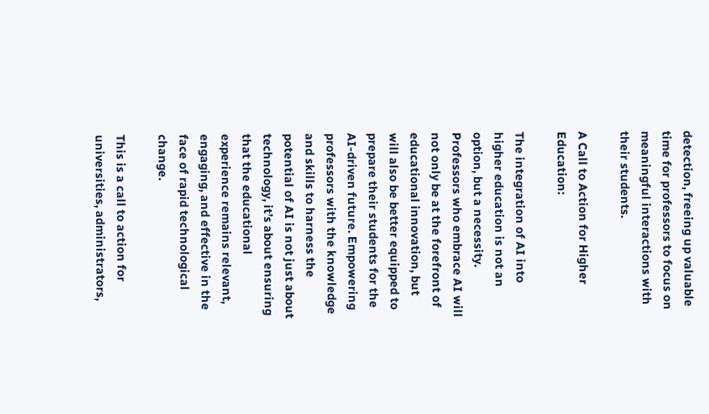detection, freeing up valuable time for professors to focus on meaningful interactions with their students.

A Call to Action for Higher Education:

The integration of AI into higher education is not an option, but a necessity. Professors who embrace AI will not only be at the forefront of educational innovation, but will also be better equipped to prepare their students for the AI-driven future. Empowering professors with the knowledge and skills to harness the potential of AI is not just about technology, it’s about ensuring that the educational experience remains relevant, engaging, and effective in the face of rapid technological change.

This is a call to action for universities, administrators,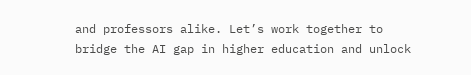and professors alike. Let’s work together to bridge the AI gap in higher education and unlock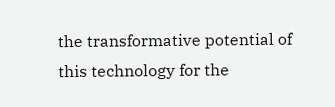the transformative potential of this technology for the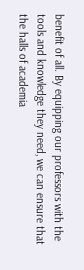benefit of all. By equipping our professors with the tools and knowledge they need, we can ensure that the halls of academia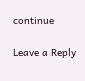continue

Leave a Reply